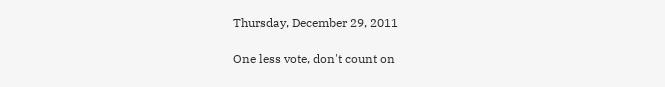Thursday, December 29, 2011

One less vote, don't count on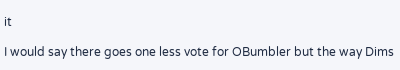it

I would say there goes one less vote for OBumbler but the way Dims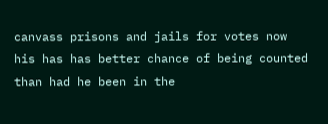canvass prisons and jails for votes now his has has better chance of being counted than had he been in the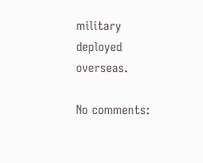military deployed overseas.

No comments: